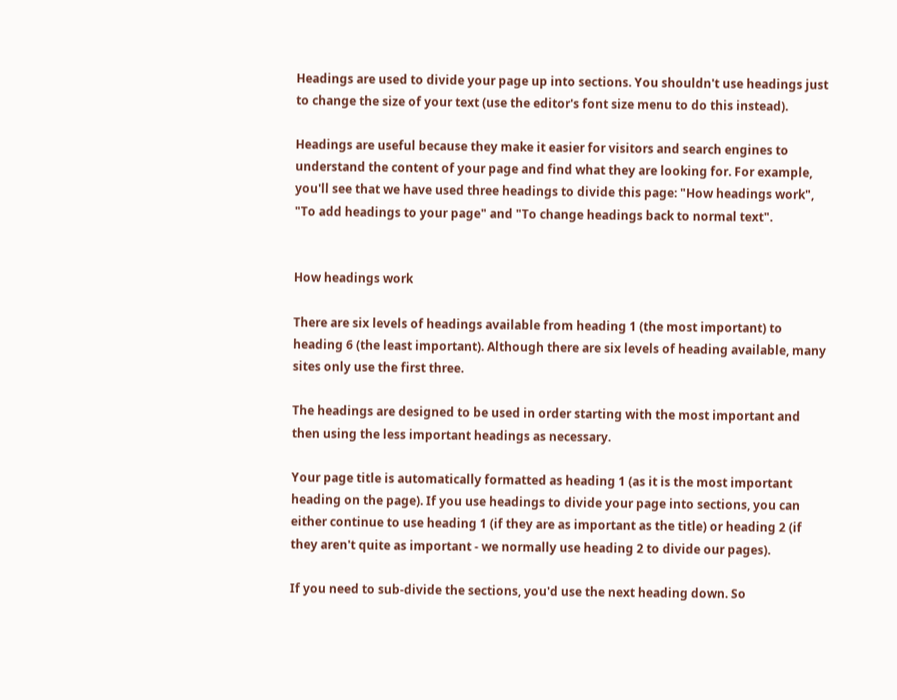Headings are used to divide your page up into sections. You shouldn't use headings just to change the size of your text (use the editor's font size menu to do this instead).

Headings are useful because they make it easier for visitors and search engines to understand the content of your page and find what they are looking for. For example, you'll see that we have used three headings to divide this page: "How headings work", "To add headings to your page" and "To change headings back to normal text".


How headings work

There are six levels of headings available from heading 1 (the most important) to heading 6 (the least important). Although there are six levels of heading available, many sites only use the first three.

The headings are designed to be used in order starting with the most important and then using the less important headings as necessary.

Your page title is automatically formatted as heading 1 (as it is the most important heading on the page). If you use headings to divide your page into sections, you can either continue to use heading 1 (if they are as important as the title) or heading 2 (if they aren't quite as important - we normally use heading 2 to divide our pages).

If you need to sub-divide the sections, you'd use the next heading down. So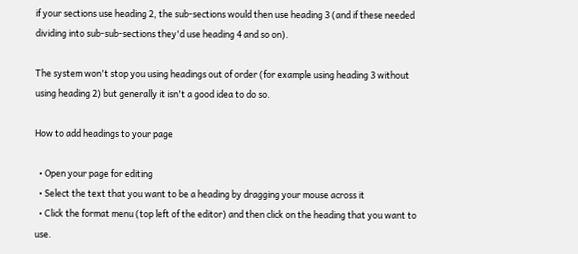if your sections use heading 2, the sub-sections would then use heading 3 (and if these needed dividing into sub-sub-sections they'd use heading 4 and so on).

The system won't stop you using headings out of order (for example using heading 3 without using heading 2) but generally it isn't a good idea to do so.

How to add headings to your page

  • Open your page for editing
  • Select the text that you want to be a heading by dragging your mouse across it
  • Click the format menu (top left of the editor) and then click on the heading that you want to use.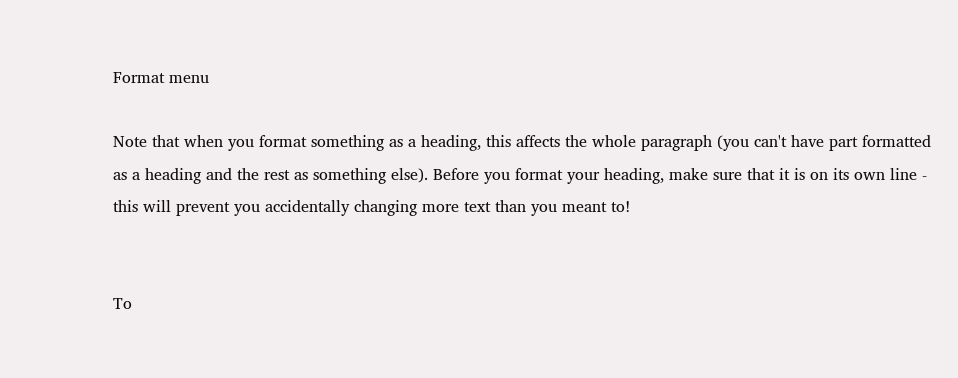Format menu

Note that when you format something as a heading, this affects the whole paragraph (you can't have part formatted as a heading and the rest as something else). Before you format your heading, make sure that it is on its own line - this will prevent you accidentally changing more text than you meant to!


To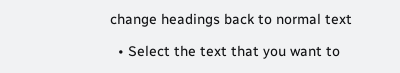change headings back to normal text

  • Select the text that you want to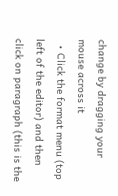change by dragging your mouse across it
  • Click the format menu (top left of the editor) and then click on paragraph (this is the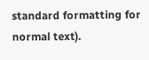standard formatting for normal text).